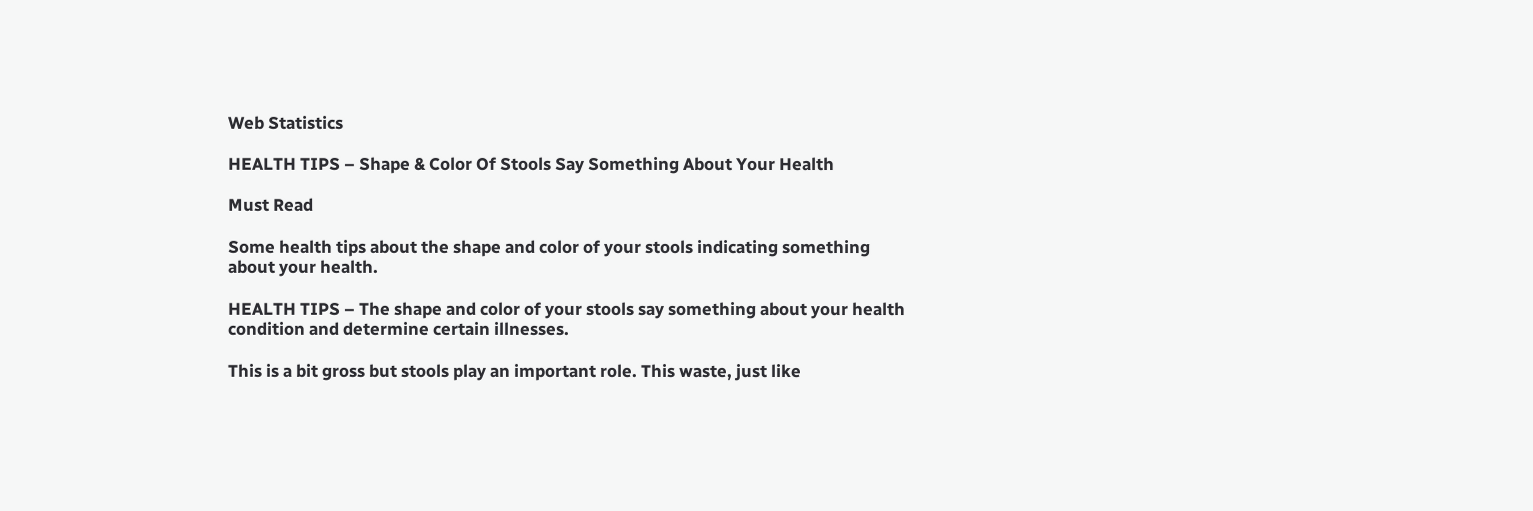Web Statistics

HEALTH TIPS – Shape & Color Of Stools Say Something About Your Health

Must Read

Some health tips about the shape and color of your stools indicating something about your health.

HEALTH TIPS – The shape and color of your stools say something about your health condition and determine certain illnesses.

This is a bit gross but stools play an important role. This waste, just like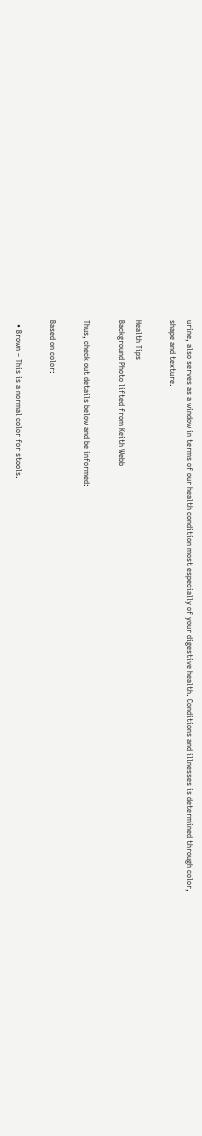urine, also serves as a window in terms of our health condition most especially of your digestive health. Conditions and illnesses is determined through color, shape and texture.

Health Tips
Background Photo lifted from Keith Webb

Thus, check out details below and be informed:

Based on color:

  • Brown – This is a normal color for stools.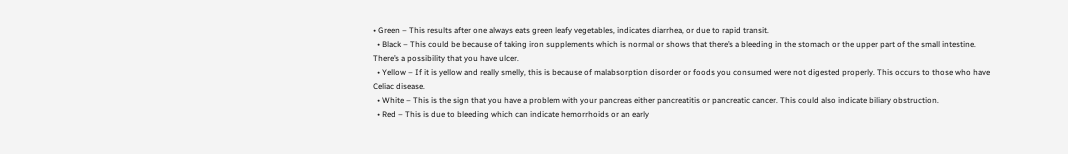• Green – This results after one always eats green leafy vegetables, indicates diarrhea, or due to rapid transit.
  • Black – This could be because of taking iron supplements which is normal or shows that there’s a bleeding in the stomach or the upper part of the small intestine. There’s a possibility that you have ulcer.
  • Yellow – If it is yellow and really smelly, this is because of malabsorption disorder or foods you consumed were not digested properly. This occurs to those who have Celiac disease.
  • White – This is the sign that you have a problem with your pancreas either pancreatitis or pancreatic cancer. This could also indicate biliary obstruction.
  • Red – This is due to bleeding which can indicate hemorrhoids or an early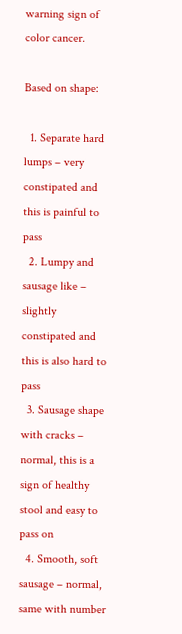warning sign of color cancer.

Based on shape:

  1. Separate hard lumps – very constipated and this is painful to pass
  2. Lumpy and sausage like – slightly constipated and this is also hard to pass
  3. Sausage shape with cracks – normal, this is a sign of healthy stool and easy to pass on
  4. Smooth, soft sausage – normal, same with number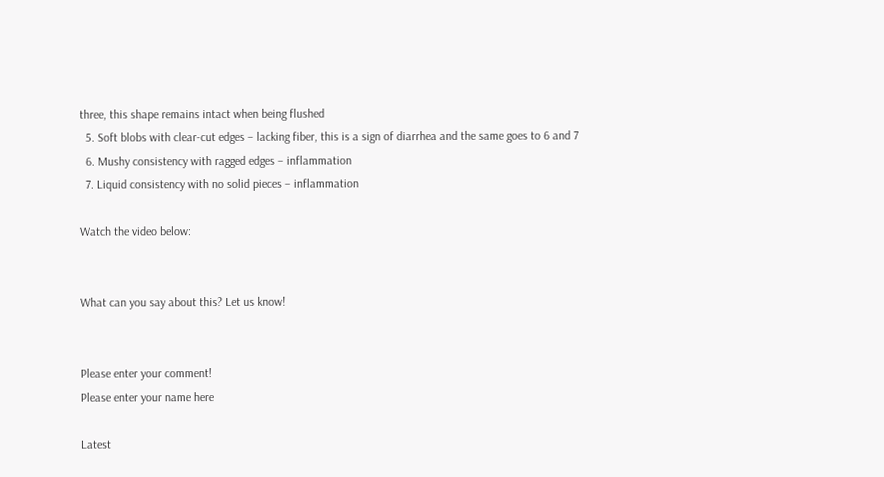three, this shape remains intact when being flushed
  5. Soft blobs with clear-cut edges – lacking fiber, this is a sign of diarrhea and the same goes to 6 and 7
  6. Mushy consistency with ragged edges – inflammation
  7. Liquid consistency with no solid pieces – inflammation

Watch the video below:


What can you say about this? Let us know!


Please enter your comment!
Please enter your name here

Latest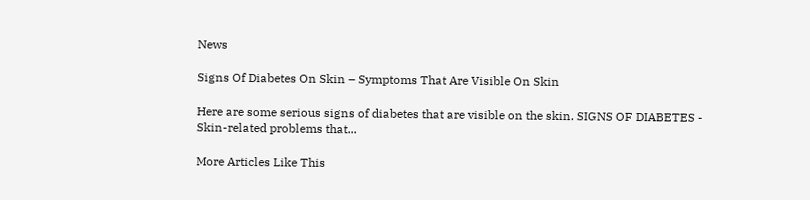News

Signs Of Diabetes On Skin – Symptoms That Are Visible On Skin

Here are some serious signs of diabetes that are visible on the skin. SIGNS OF DIABETES - Skin-related problems that...

More Articles Like This